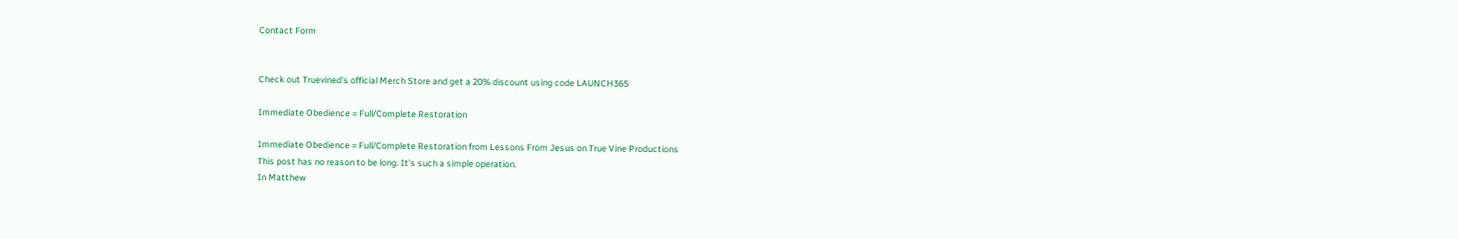Contact Form


Check out Truevined's official Merch Store and get a 20% discount using code LAUNCH365

Immediate Obedience = Full/Complete Restoration

Immediate Obedience = Full/Complete Restoration from Lessons From Jesus on True Vine Productions
This post has no reason to be long. It's such a simple operation.
In Matthew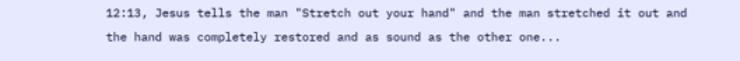12:13, Jesus tells the man "Stretch out your hand" and the man stretched it out and the hand was completely restored and as sound as the other one...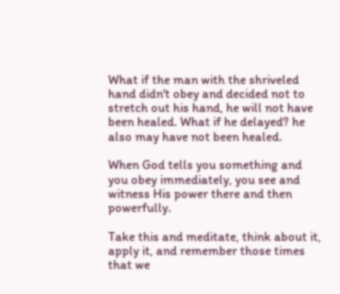What if the man with the shriveled hand didn't obey and decided not to stretch out his hand, he will not have been healed. What if he delayed? he also may have not been healed.

When God tells you something and you obey immediately, you see and witness His power there and then powerfully.

Take this and meditate, think about it, apply it, and remember those times that we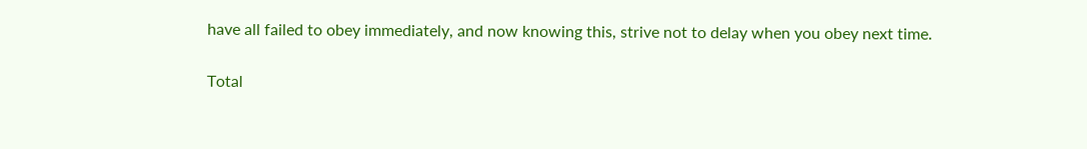have all failed to obey immediately, and now knowing this, strive not to delay when you obey next time.


Total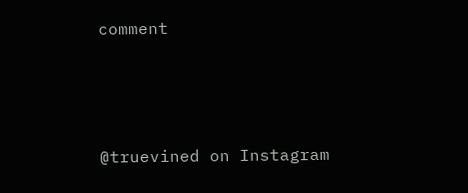comment



@truevined on Instagram